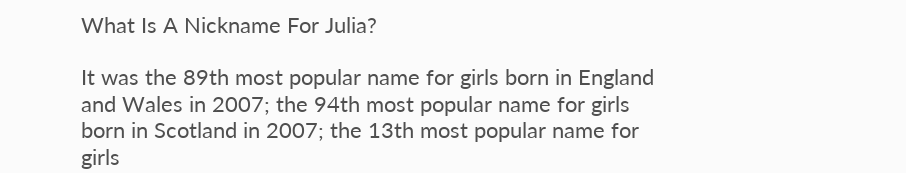What Is A Nickname For Julia?

It was the 89th most popular name for girls born in England and Wales in 2007; the 94th most popular name for girls born in Scotland in 2007; the 13th most popular name for girls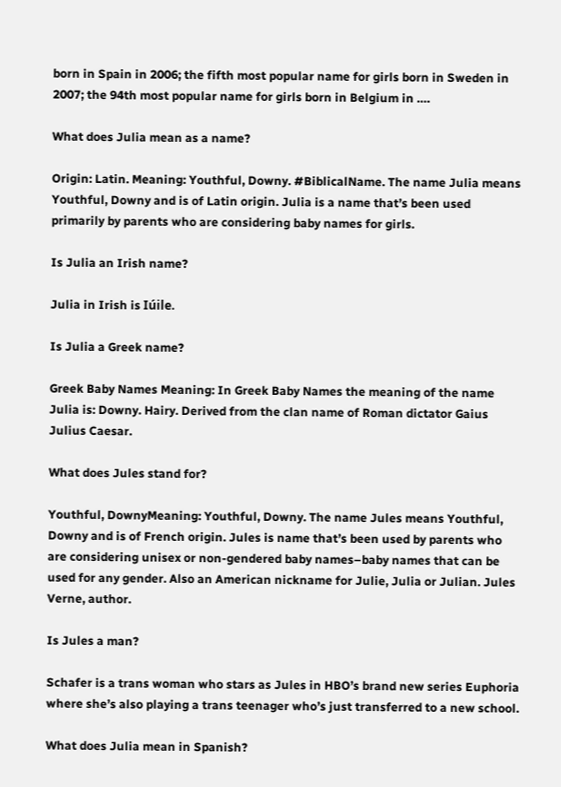born in Spain in 2006; the fifth most popular name for girls born in Sweden in 2007; the 94th most popular name for girls born in Belgium in ….

What does Julia mean as a name?

Origin: Latin. Meaning: Youthful, Downy. #BiblicalName. The name Julia means Youthful, Downy and is of Latin origin. Julia is a name that’s been used primarily by parents who are considering baby names for girls.

Is Julia an Irish name?

Julia in Irish is Iúile.

Is Julia a Greek name?

Greek Baby Names Meaning: In Greek Baby Names the meaning of the name Julia is: Downy. Hairy. Derived from the clan name of Roman dictator Gaius Julius Caesar.

What does Jules stand for?

Youthful, DownyMeaning: Youthful, Downy. The name Jules means Youthful, Downy and is of French origin. Jules is name that’s been used by parents who are considering unisex or non-gendered baby names–baby names that can be used for any gender. Also an American nickname for Julie, Julia or Julian. Jules Verne, author.

Is Jules a man?

Schafer is a trans woman who stars as Jules in HBO’s brand new series Euphoria where she’s also playing a trans teenager who’s just transferred to a new school.

What does Julia mean in Spanish?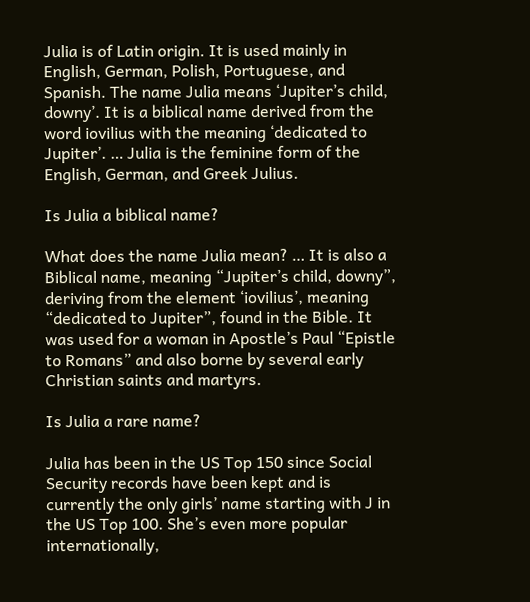Julia is of Latin origin. It is used mainly in English, German, Polish, Portuguese, and Spanish. The name Julia means ‘Jupiter’s child, downy’. It is a biblical name derived from the word iovilius with the meaning ‘dedicated to Jupiter’. … Julia is the feminine form of the English, German, and Greek Julius.

Is Julia a biblical name?

What does the name Julia mean? … It is also a Biblical name, meaning “Jupiter’s child, downy”, deriving from the element ‘iovilius’, meaning “dedicated to Jupiter”, found in the Bible. It was used for a woman in Apostle’s Paul “Epistle to Romans” and also borne by several early Christian saints and martyrs.

Is Julia a rare name?

Julia has been in the US Top 150 since Social Security records have been kept and is currently the only girls’ name starting with J in the US Top 100. She’s even more popular internationally,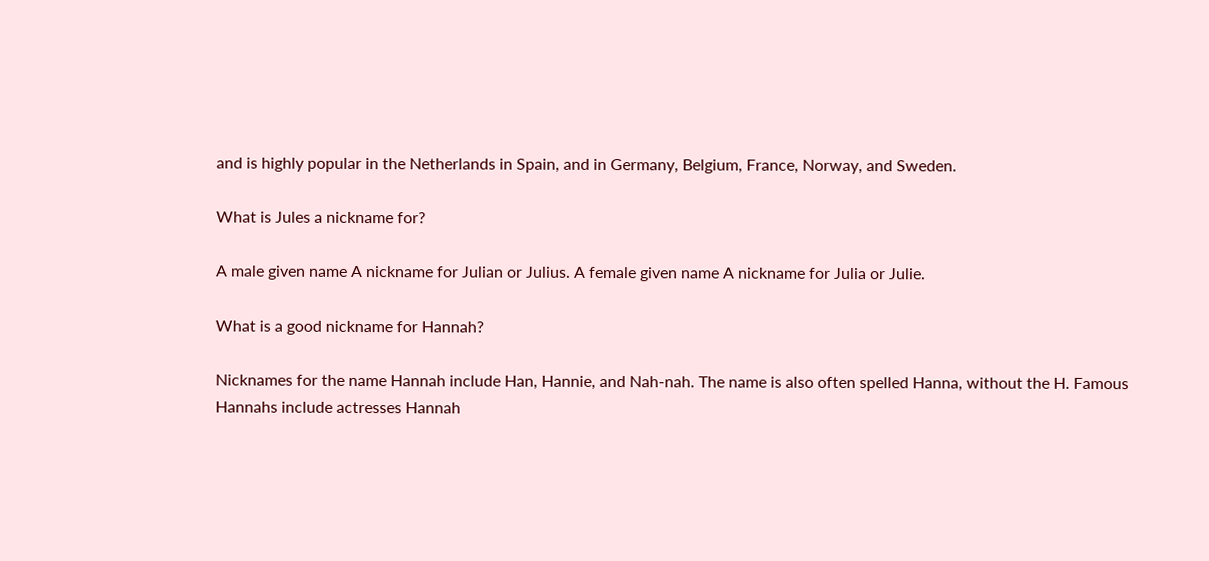and is highly popular in the Netherlands in Spain, and in Germany, Belgium, France, Norway, and Sweden.

What is Jules a nickname for?

A male given name A nickname for Julian or Julius. A female given name A nickname for Julia or Julie.

What is a good nickname for Hannah?

Nicknames for the name Hannah include Han, Hannie, and Nah-nah. The name is also often spelled Hanna, without the H. Famous Hannahs include actresses Hannah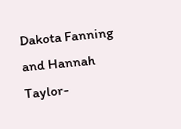Dakota Fanning and Hannah Taylor-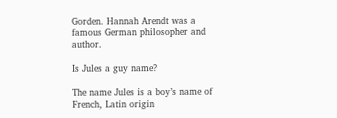Gorden. Hannah Arendt was a famous German philosopher and author.

Is Jules a guy name?

The name Jules is a boy’s name of French, Latin origin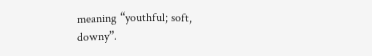meaning “youthful; soft, downy”.